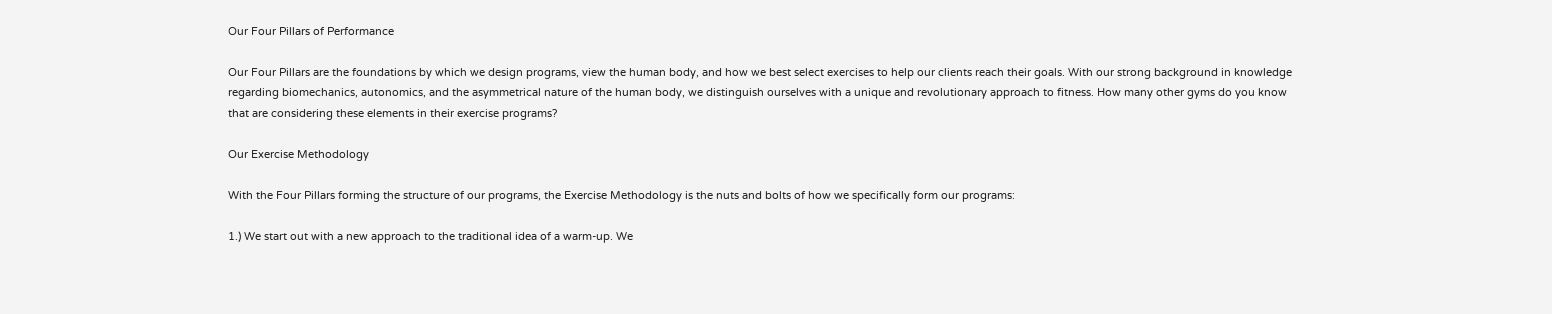Our Four Pillars of Performance

Our Four Pillars are the foundations by which we design programs, view the human body, and how we best select exercises to help our clients reach their goals. With our strong background in knowledge regarding biomechanics, autonomics, and the asymmetrical nature of the human body, we distinguish ourselves with a unique and revolutionary approach to fitness. How many other gyms do you know that are considering these elements in their exercise programs?

Our Exercise Methodology

With the Four Pillars forming the structure of our programs, the Exercise Methodology is the nuts and bolts of how we specifically form our programs:

1.) We start out with a new approach to the traditional idea of a warm-up. We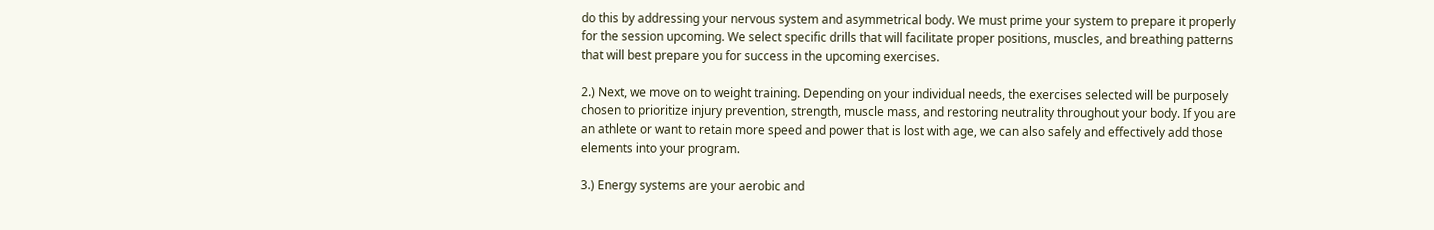do this by addressing your nervous system and asymmetrical body. We must prime your system to prepare it properly for the session upcoming. We select specific drills that will facilitate proper positions, muscles, and breathing patterns that will best prepare you for success in the upcoming exercises.

2.) Next, we move on to weight training. Depending on your individual needs, the exercises selected will be purposely chosen to prioritize injury prevention, strength, muscle mass, and restoring neutrality throughout your body. If you are an athlete or want to retain more speed and power that is lost with age, we can also safely and effectively add those elements into your program.

3.) Energy systems are your aerobic and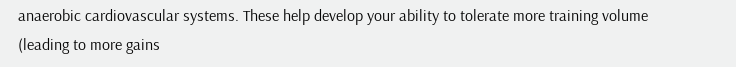anaerobic cardiovascular systems. These help develop your ability to tolerate more training volume (leading to more gains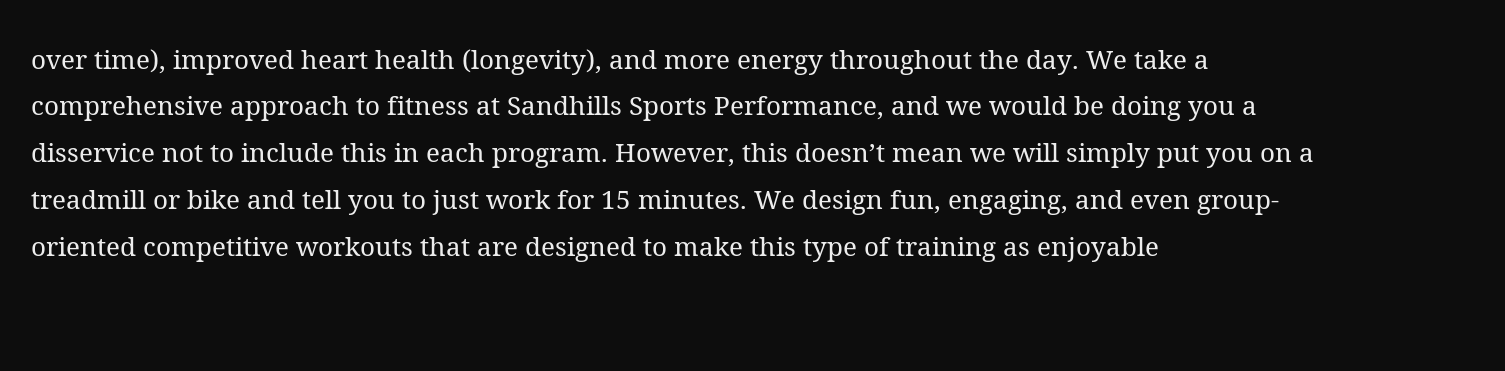over time), improved heart health (longevity), and more energy throughout the day. We take a comprehensive approach to fitness at Sandhills Sports Performance, and we would be doing you a disservice not to include this in each program. However, this doesn’t mean we will simply put you on a treadmill or bike and tell you to just work for 15 minutes. We design fun, engaging, and even group-oriented competitive workouts that are designed to make this type of training as enjoyable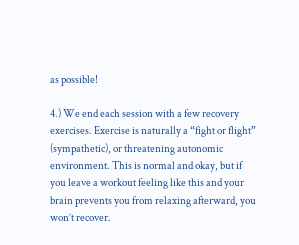as possible!

4.) We end each session with a few recovery exercises. Exercise is naturally a “fight or flight” (sympathetic), or threatening autonomic environment. This is normal and okay, but if you leave a workout feeling like this and your brain prevents you from relaxing afterward, you won’t recover.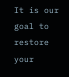It is our goal to restore your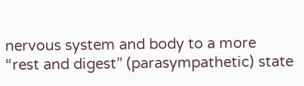nervous system and body to a more “rest and digest” (parasympathetic) state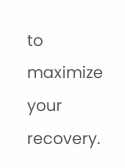to maximize your recovery.